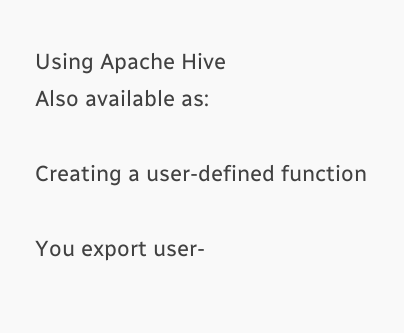Using Apache Hive
Also available as:

Creating a user-defined function

You export user-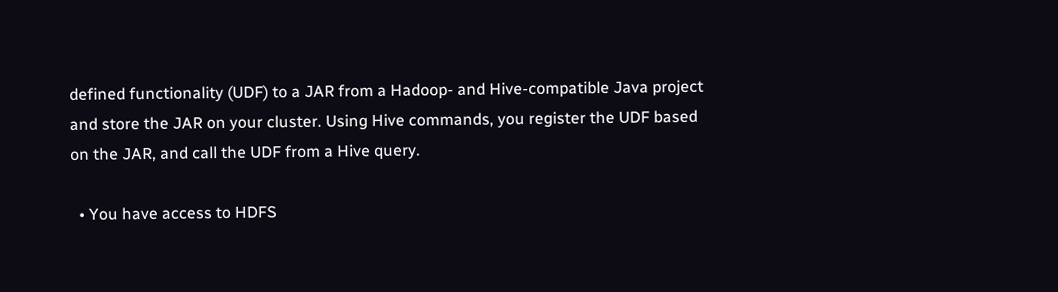defined functionality (UDF) to a JAR from a Hadoop- and Hive-compatible Java project and store the JAR on your cluster. Using Hive commands, you register the UDF based on the JAR, and call the UDF from a Hive query.

  • You have access to HDFS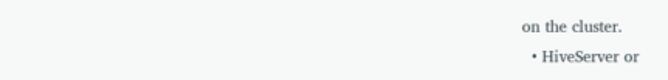on the cluster.
  • HiveServer or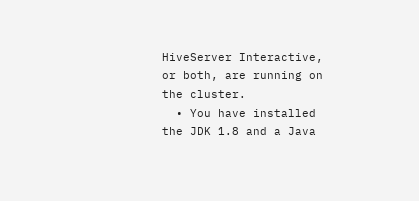HiveServer Interactive, or both, are running on the cluster.
  • You have installed the JDK 1.8 and a Java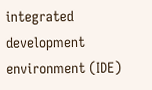integrated development environment (IDE)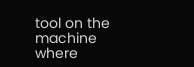tool on the machine where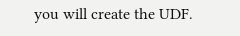you will create the UDF.